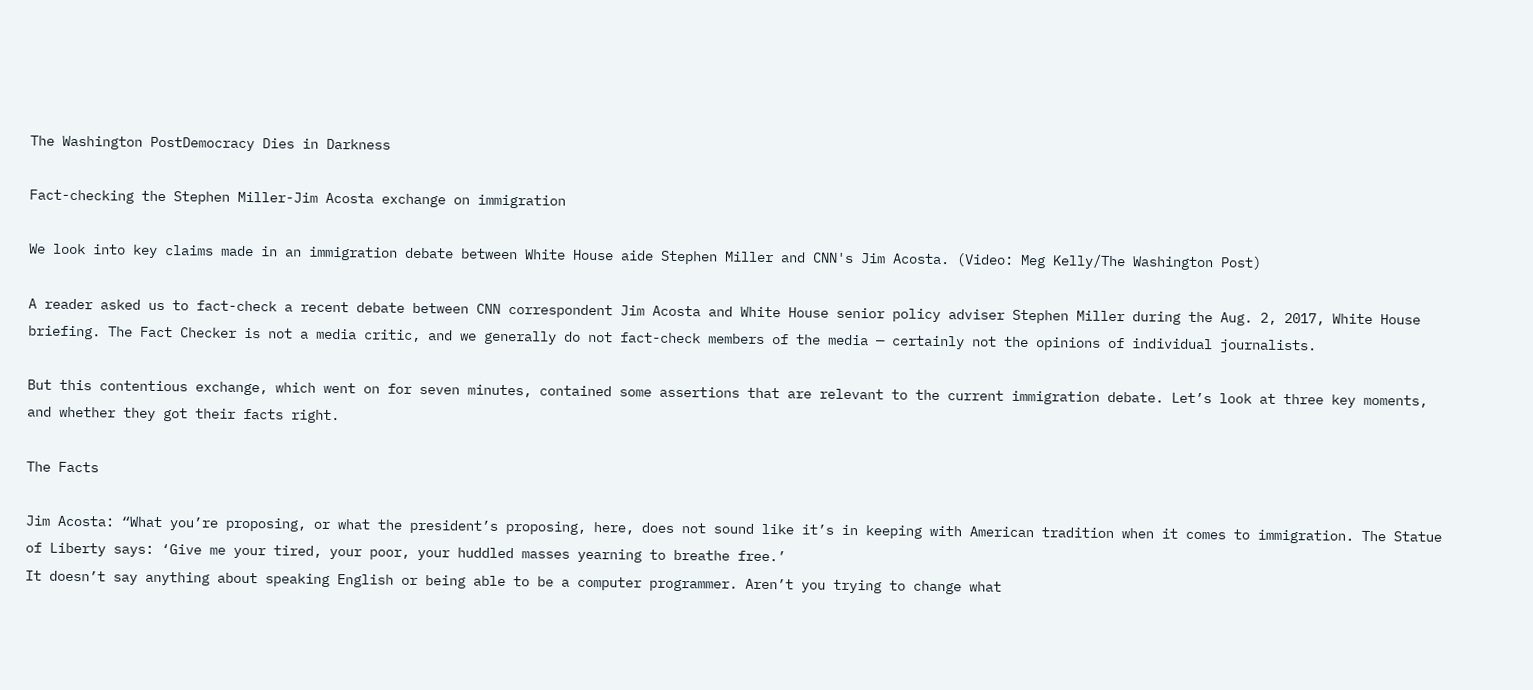The Washington PostDemocracy Dies in Darkness

Fact-checking the Stephen Miller-Jim Acosta exchange on immigration

We look into key claims made in an immigration debate between White House aide Stephen Miller and CNN's Jim Acosta. (Video: Meg Kelly/The Washington Post)

A reader asked us to fact-check a recent debate between CNN correspondent Jim Acosta and White House senior policy adviser Stephen Miller during the Aug. 2, 2017, White House briefing. The Fact Checker is not a media critic, and we generally do not fact-check members of the media — certainly not the opinions of individual journalists.

But this contentious exchange, which went on for seven minutes, contained some assertions that are relevant to the current immigration debate. Let’s look at three key moments, and whether they got their facts right.

The Facts

Jim Acosta: “What you’re proposing, or what the president’s proposing, here, does not sound like it’s in keeping with American tradition when it comes to immigration. The Statue of Liberty says: ‘Give me your tired, your poor, your huddled masses yearning to breathe free.’
It doesn’t say anything about speaking English or being able to be a computer programmer. Aren’t you trying to change what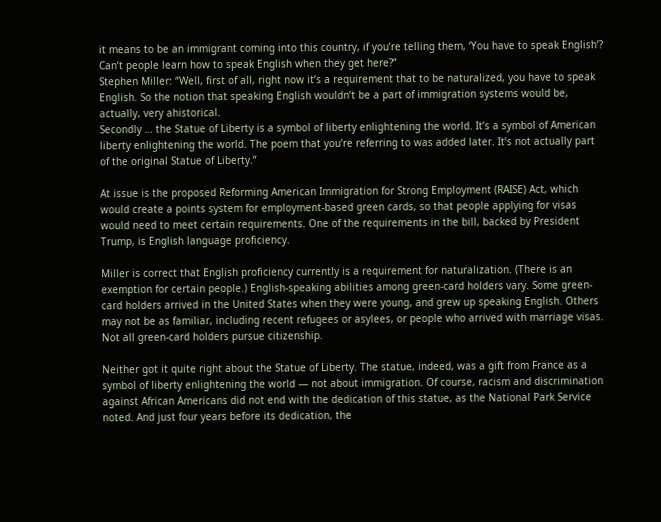it means to be an immigrant coming into this country, if you’re telling them, ‘You have to speak English’? Can’t people learn how to speak English when they get here?”
Stephen Miller: “Well, first of all, right now it’s a requirement that to be naturalized, you have to speak English. So the notion that speaking English wouldn’t be a part of immigration systems would be, actually, very ahistorical.
Secondly … the Statue of Liberty is a symbol of liberty enlightening the world. It’s a symbol of American liberty enlightening the world. The poem that you’re referring to was added later. It’s not actually part of the original Statue of Liberty.”

At issue is the proposed Reforming American Immigration for Strong Employment (RAISE) Act, which would create a points system for employment-based green cards, so that people applying for visas would need to meet certain requirements. One of the requirements in the bill, backed by President Trump, is English language proficiency.

Miller is correct that English proficiency currently is a requirement for naturalization. (There is an exemption for certain people.) English-speaking abilities among green-card holders vary. Some green-card holders arrived in the United States when they were young, and grew up speaking English. Others may not be as familiar, including recent refugees or asylees, or people who arrived with marriage visas. Not all green-card holders pursue citizenship.

Neither got it quite right about the Statue of Liberty. The statue, indeed, was a gift from France as a symbol of liberty enlightening the world — not about immigration. Of course, racism and discrimination against African Americans did not end with the dedication of this statue, as the National Park Service noted. And just four years before its dedication, the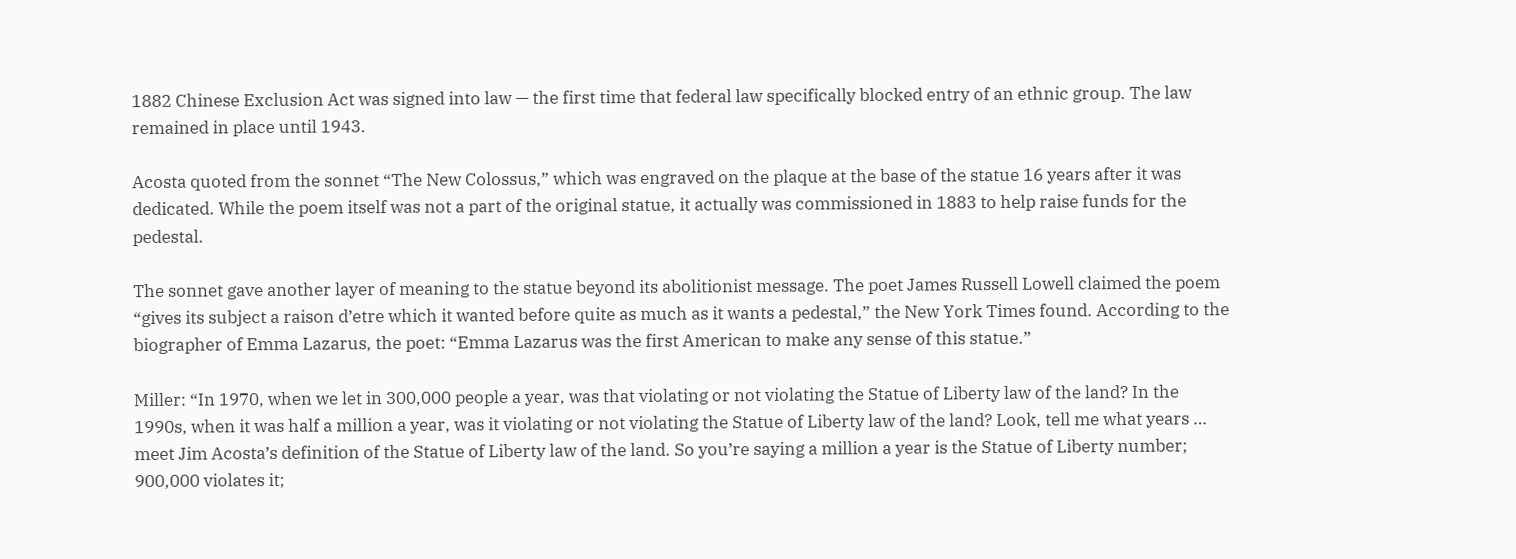1882 Chinese Exclusion Act was signed into law — the first time that federal law specifically blocked entry of an ethnic group. The law remained in place until 1943.

Acosta quoted from the sonnet “The New Colossus,” which was engraved on the plaque at the base of the statue 16 years after it was dedicated. While the poem itself was not a part of the original statue, it actually was commissioned in 1883 to help raise funds for the pedestal.

The sonnet gave another layer of meaning to the statue beyond its abolitionist message. The poet James Russell Lowell claimed the poem “gives its subject a raison d’etre which it wanted before quite as much as it wants a pedestal,” the New York Times found. According to the biographer of Emma Lazarus, the poet: “Emma Lazarus was the first American to make any sense of this statue.”

Miller: “In 1970, when we let in 300,000 people a year, was that violating or not violating the Statue of Liberty law of the land? In the 1990s, when it was half a million a year, was it violating or not violating the Statue of Liberty law of the land? Look, tell me what years … meet Jim Acosta’s definition of the Statue of Liberty law of the land. So you’re saying a million a year is the Statue of Liberty number; 900,000 violates it;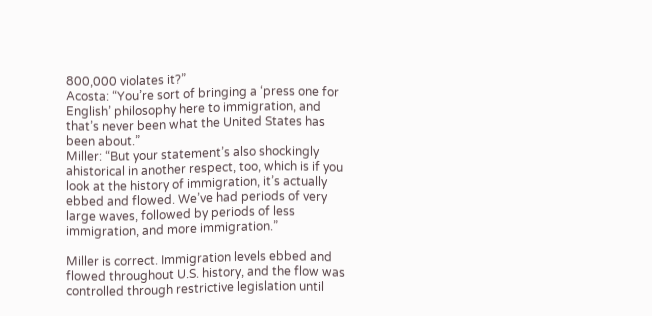800,000 violates it?”
Acosta: “You’re sort of bringing a ‘press one for English’ philosophy here to immigration, and that’s never been what the United States has been about.”
Miller: “But your statement’s also shockingly ahistorical in another respect, too, which is if you look at the history of immigration, it’s actually ebbed and flowed. We’ve had periods of very large waves, followed by periods of less immigration, and more immigration.”

Miller is correct. Immigration levels ebbed and flowed throughout U.S. history, and the flow was controlled through restrictive legislation until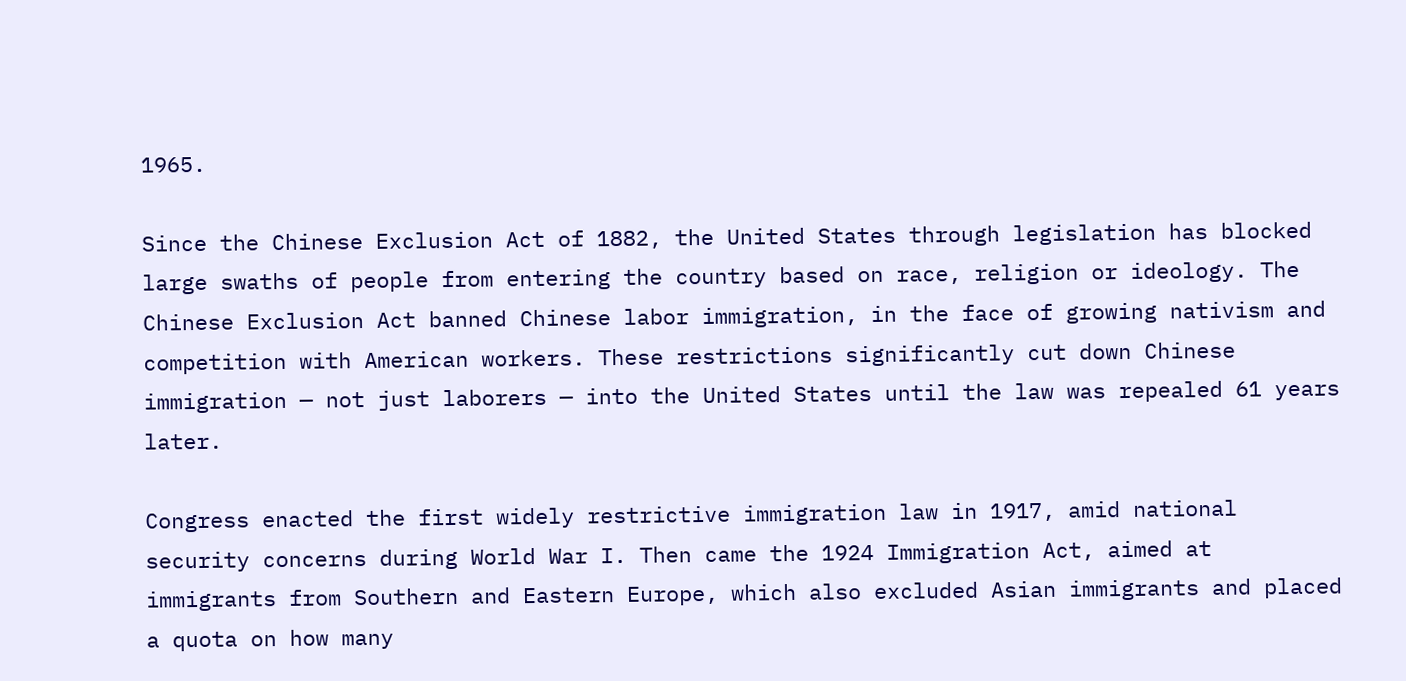1965.

Since the Chinese Exclusion Act of 1882, the United States through legislation has blocked large swaths of people from entering the country based on race, religion or ideology. The Chinese Exclusion Act banned Chinese labor immigration, in the face of growing nativism and competition with American workers. These restrictions significantly cut down Chinese immigration — not just laborers — into the United States until the law was repealed 61 years later.

Congress enacted the first widely restrictive immigration law in 1917, amid national security concerns during World War I. Then came the 1924 Immigration Act, aimed at immigrants from Southern and Eastern Europe, which also excluded Asian immigrants and placed a quota on how many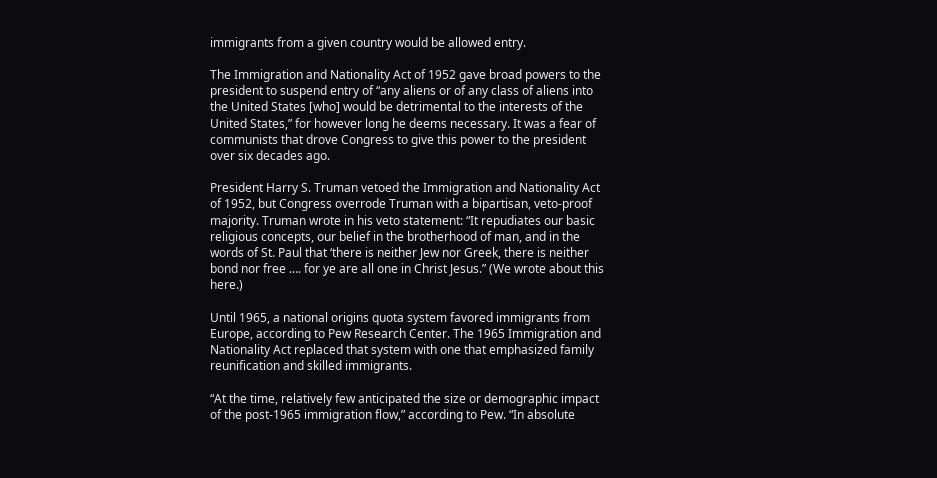immigrants from a given country would be allowed entry.

The Immigration and Nationality Act of 1952 gave broad powers to the president to suspend entry of “any aliens or of any class of aliens into the United States [who] would be detrimental to the interests of the United States,” for however long he deems necessary. It was a fear of communists that drove Congress to give this power to the president over six decades ago.

President Harry S. Truman vetoed the Immigration and Nationality Act of 1952, but Congress overrode Truman with a bipartisan, veto-proof majority. Truman wrote in his veto statement: “It repudiates our basic religious concepts, our belief in the brotherhood of man, and in the words of St. Paul that ‘there is neither Jew nor Greek, there is neither bond nor free …. for ye are all one in Christ Jesus.” (We wrote about this here.)

Until 1965, a national origins quota system favored immigrants from Europe, according to Pew Research Center. The 1965 Immigration and Nationality Act replaced that system with one that emphasized family reunification and skilled immigrants.

“At the time, relatively few anticipated the size or demographic impact of the post-1965 immigration flow,” according to Pew. “In absolute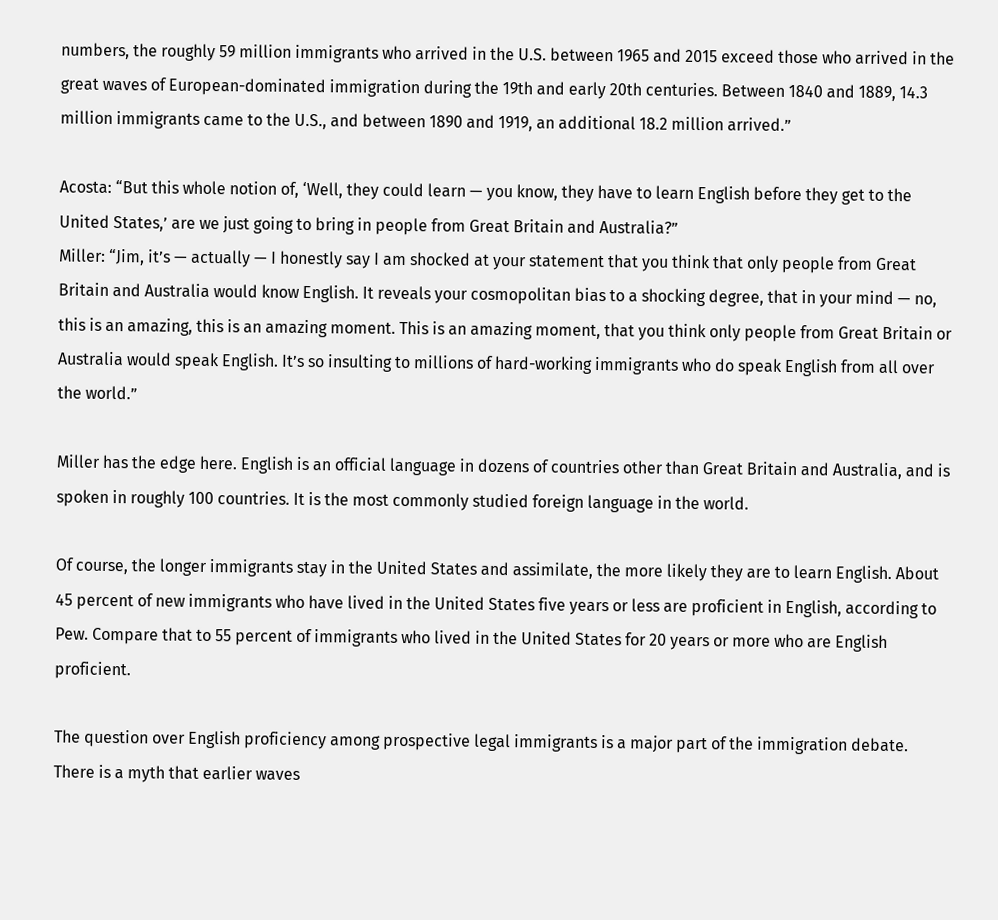numbers, the roughly 59 million immigrants who arrived in the U.S. between 1965 and 2015 exceed those who arrived in the great waves of European-dominated immigration during the 19th and early 20th centuries. Between 1840 and 1889, 14.3 million immigrants came to the U.S., and between 1890 and 1919, an additional 18.2 million arrived.”

Acosta: “But this whole notion of, ‘Well, they could learn — you know, they have to learn English before they get to the United States,’ are we just going to bring in people from Great Britain and Australia?”
Miller: “Jim, it’s — actually — I honestly say I am shocked at your statement that you think that only people from Great Britain and Australia would know English. It reveals your cosmopolitan bias to a shocking degree, that in your mind — no, this is an amazing, this is an amazing moment. This is an amazing moment, that you think only people from Great Britain or Australia would speak English. It’s so insulting to millions of hard-working immigrants who do speak English from all over the world.”

Miller has the edge here. English is an official language in dozens of countries other than Great Britain and Australia, and is spoken in roughly 100 countries. It is the most commonly studied foreign language in the world.

Of course, the longer immigrants stay in the United States and assimilate, the more likely they are to learn English. About 45 percent of new immigrants who have lived in the United States five years or less are proficient in English, according to Pew. Compare that to 55 percent of immigrants who lived in the United States for 20 years or more who are English proficient.

The question over English proficiency among prospective legal immigrants is a major part of the immigration debate. There is a myth that earlier waves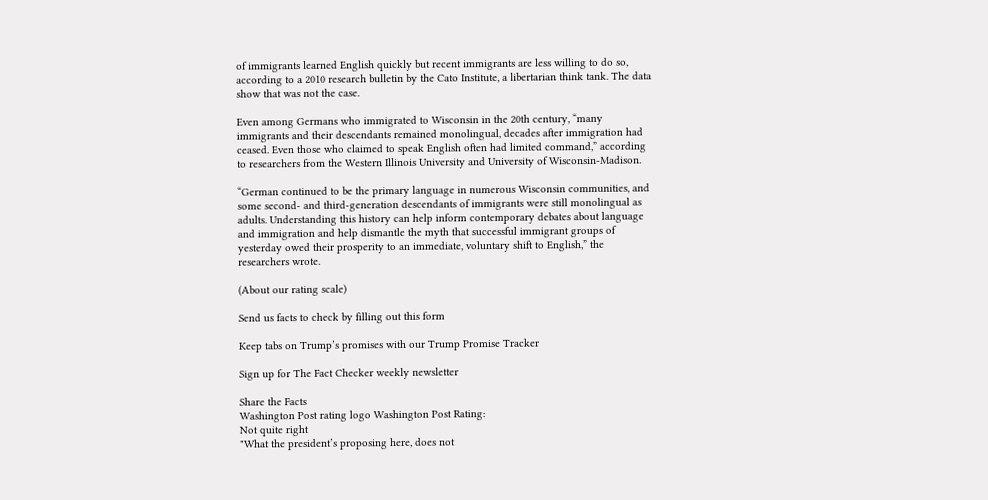of immigrants learned English quickly but recent immigrants are less willing to do so, according to a 2010 research bulletin by the Cato Institute, a libertarian think tank. The data show that was not the case.

Even among Germans who immigrated to Wisconsin in the 20th century, “many immigrants and their descendants remained monolingual, decades after immigration had ceased. Even those who claimed to speak English often had limited command,” according to researchers from the Western Illinois University and University of Wisconsin-Madison.

“German continued to be the primary language in numerous Wisconsin communities, and some second- and third-generation descendants of immigrants were still monolingual as adults. Understanding this history can help inform contemporary debates about language and immigration and help dismantle the myth that successful immigrant groups of yesterday owed their prosperity to an immediate, voluntary shift to English,” the researchers wrote.

(About our rating scale)

Send us facts to check by filling out this form

Keep tabs on Trump’s promises with our Trump Promise Tracker

Sign up for The Fact Checker weekly newsletter

Share the Facts
Washington Post rating logo Washington Post Rating:
Not quite right
"What the president’s proposing here, does not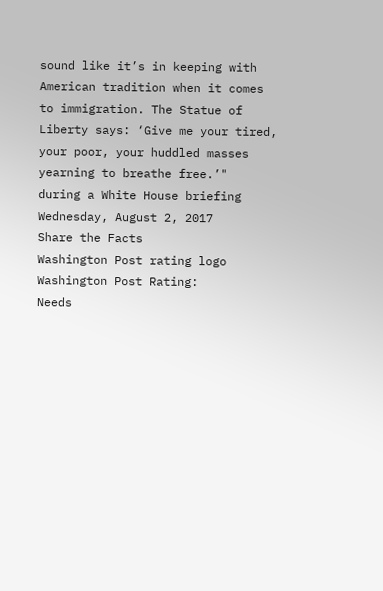sound like it’s in keeping with American tradition when it comes to immigration. The Statue of Liberty says: ‘Give me your tired, your poor, your huddled masses yearning to breathe free.’"
during a White House briefing
Wednesday, August 2, 2017
Share the Facts
Washington Post rating logo Washington Post Rating:
Needs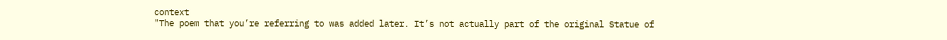context
"The poem that you’re referring to was added later. It’s not actually part of the original Statue of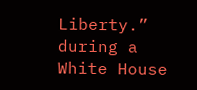Liberty.”
during a White House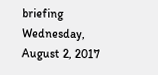briefing
Wednesday, August 2, 2017